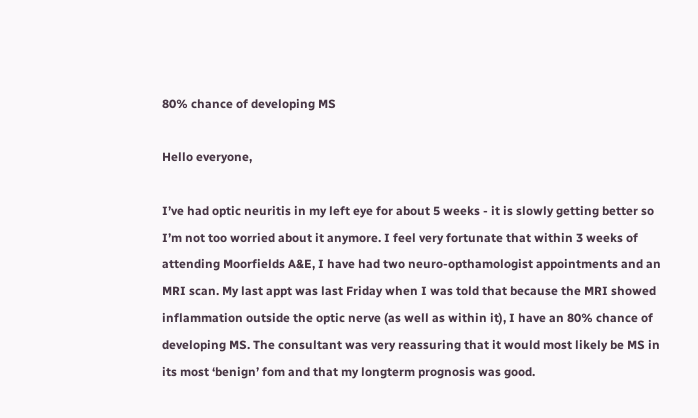80% chance of developing MS

Hello everyone,

I’ve had optic neuritis in my left eye for about 5 weeks - it is slowly getting better so I’m not too worried about it anymore. I feel very fortunate that within 3 weeks of attending Moorfields A&E, I have had two neuro-opthamologist appointments and an MRI scan. My last appt was last Friday when I was told that because the MRI showed inflammation outside the optic nerve (as well as within it), I have an 80% chance of developing MS. The consultant was very reassuring that it would most likely be MS in its most ‘benign’ fom and that my longterm prognosis was good.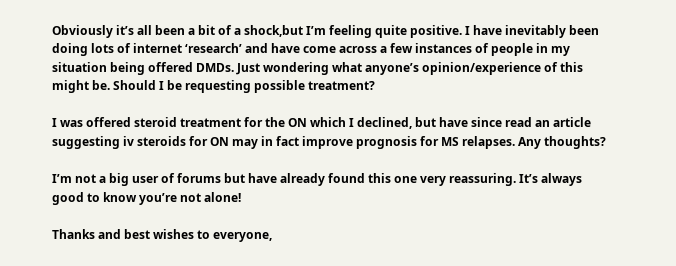Obviously it’s all been a bit of a shock,but I’m feeling quite positive. I have inevitably been doing lots of internet ‘research’ and have come across a few instances of people in my situation being offered DMDs. Just wondering what anyone’s opinion/experience of this might be. Should I be requesting possible treatment?

I was offered steroid treatment for the ON which I declined, but have since read an article suggesting iv steroids for ON may in fact improve prognosis for MS relapses. Any thoughts?

I’m not a big user of forums but have already found this one very reassuring. It’s always good to know you’re not alone!

Thanks and best wishes to everyone,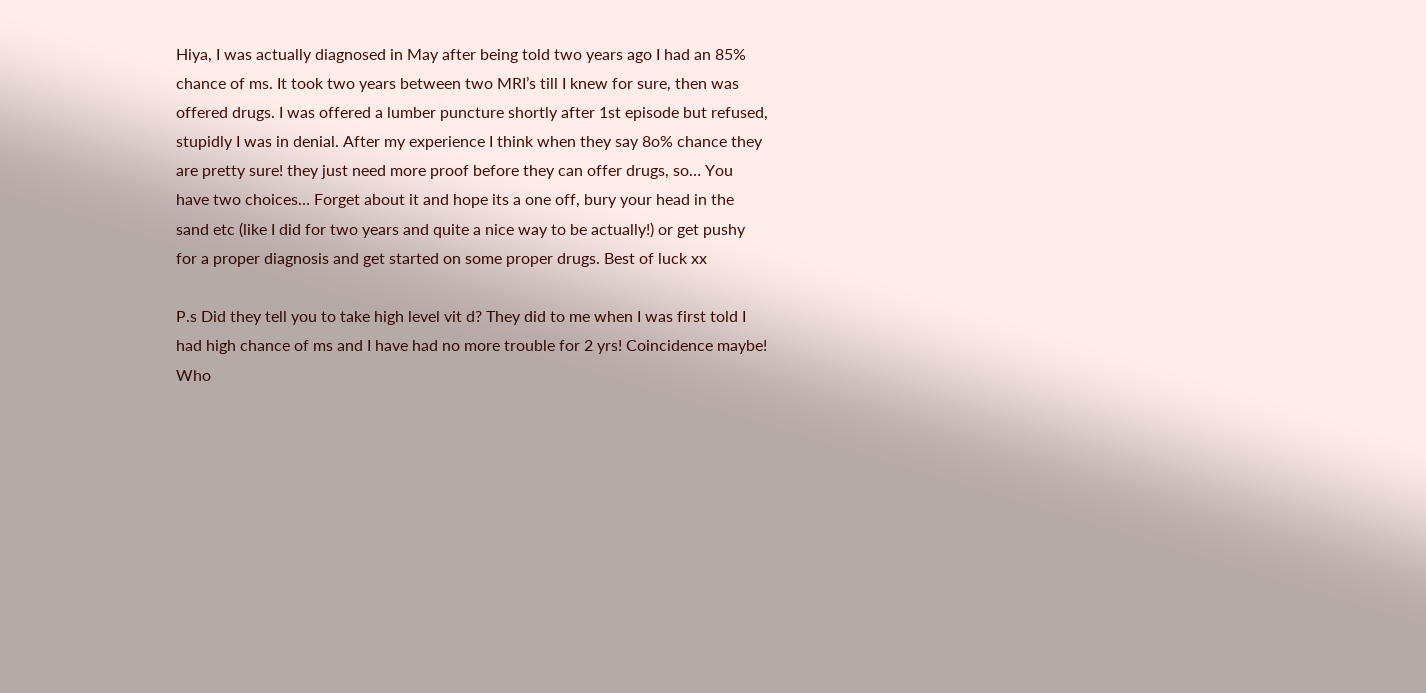Hiya, I was actually diagnosed in May after being told two years ago I had an 85% chance of ms. It took two years between two MRI’s till I knew for sure, then was offered drugs. I was offered a lumber puncture shortly after 1st episode but refused, stupidly I was in denial. After my experience I think when they say 8o% chance they are pretty sure! they just need more proof before they can offer drugs, so… You have two choices… Forget about it and hope its a one off, bury your head in the sand etc (like I did for two years and quite a nice way to be actually!) or get pushy for a proper diagnosis and get started on some proper drugs. Best of luck xx

P.s Did they tell you to take high level vit d? They did to me when I was first told I had high chance of ms and I have had no more trouble for 2 yrs! Coincidence maybe! Who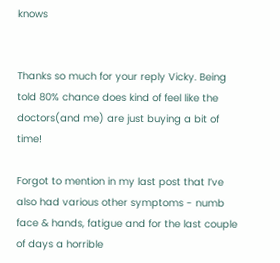knows


Thanks so much for your reply Vicky. Being told 80% chance does kind of feel like the doctors(and me) are just buying a bit of time!

Forgot to mention in my last post that I’ve also had various other symptoms - numb face & hands, fatigue and for the last couple of days a horrible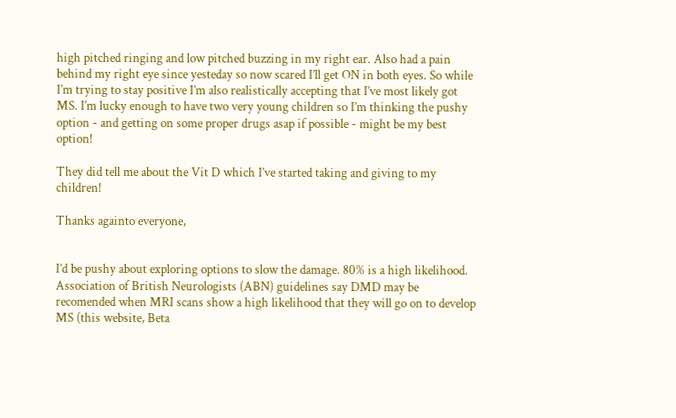high pitched ringing and low pitched buzzing in my right ear. Also had a pain behind my right eye since yesteday so now scared I’ll get ON in both eyes. So while I’m trying to stay positive I’m also realistically accepting that I’ve most likely got MS. I’m lucky enough to have two very young children so I’m thinking the pushy option - and getting on some proper drugs asap if possible - might be my best option!

They did tell me about the Vit D which I’ve started taking and giving to my children!

Thanks againto everyone,


I’d be pushy about exploring options to slow the damage. 80% is a high likelihood. Association of British Neurologists (ABN) guidelines say DMD may be recomended when MRI scans show a high likelihood that they will go on to develop MS (this website, Beta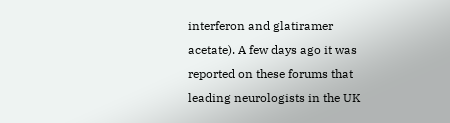interferon and glatiramer acetate). A few days ago it was reported on these forums that leading neurologists in the UK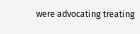were advocating treating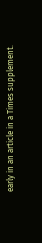early in an article in a Times supplement.